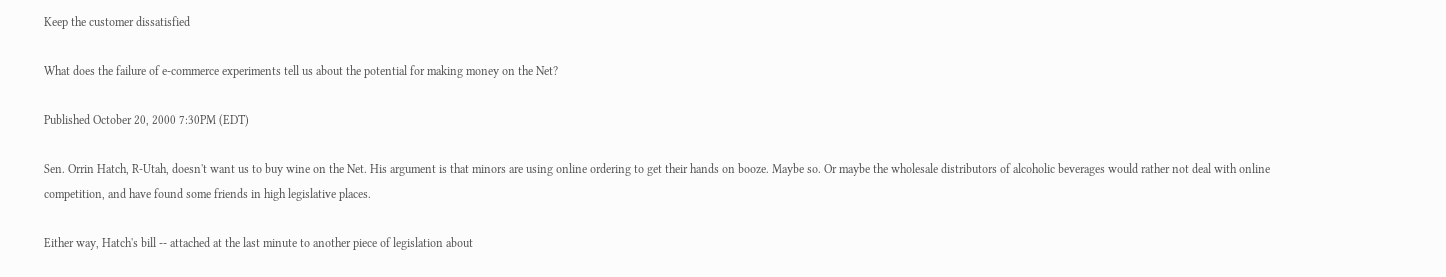Keep the customer dissatisfied

What does the failure of e-commerce experiments tell us about the potential for making money on the Net?

Published October 20, 2000 7:30PM (EDT)

Sen. Orrin Hatch, R-Utah, doesn't want us to buy wine on the Net. His argument is that minors are using online ordering to get their hands on booze. Maybe so. Or maybe the wholesale distributors of alcoholic beverages would rather not deal with online competition, and have found some friends in high legislative places.

Either way, Hatch's bill -- attached at the last minute to another piece of legislation about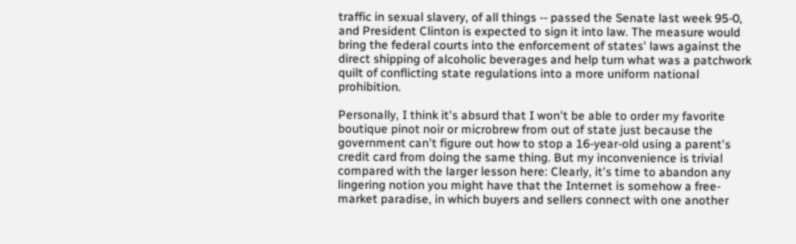traffic in sexual slavery, of all things -- passed the Senate last week 95-0, and President Clinton is expected to sign it into law. The measure would bring the federal courts into the enforcement of states' laws against the direct shipping of alcoholic beverages and help turn what was a patchwork quilt of conflicting state regulations into a more uniform national prohibition.

Personally, I think it's absurd that I won't be able to order my favorite boutique pinot noir or microbrew from out of state just because the government can't figure out how to stop a 16-year-old using a parent's credit card from doing the same thing. But my inconvenience is trivial compared with the larger lesson here: Clearly, it's time to abandon any lingering notion you might have that the Internet is somehow a free-market paradise, in which buyers and sellers connect with one another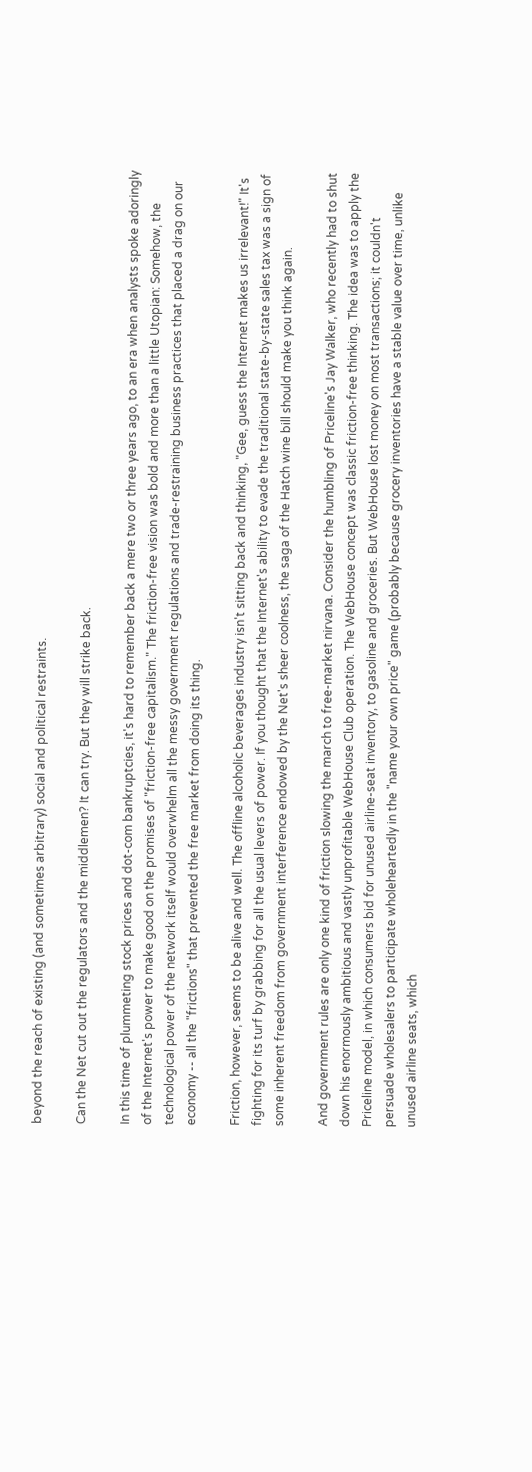beyond the reach of existing (and sometimes arbitrary) social and political restraints.

Can the Net cut out the regulators and the middlemen? It can try. But they will strike back.

In this time of plummeting stock prices and dot-com bankruptcies, it's hard to remember back a mere two or three years ago, to an era when analysts spoke adoringly of the Internet's power to make good on the promises of "friction-free capitalism." The friction-free vision was bold and more than a little Utopian: Somehow, the technological power of the network itself would overwhelm all the messy government regulations and trade-restraining business practices that placed a drag on our economy -- all the "frictions" that prevented the free market from doing its thing.

Friction, however, seems to be alive and well. The offline alcoholic beverages industry isn't sitting back and thinking, "Gee, guess the Internet makes us irrelevant!" It's fighting for its turf by grabbing for all the usual levers of power. If you thought that the Internet's ability to evade the traditional state-by-state sales tax was a sign of some inherent freedom from government interference endowed by the Net's sheer coolness, the saga of the Hatch wine bill should make you think again.

And government rules are only one kind of friction slowing the march to free-market nirvana. Consider the humbling of Priceline's Jay Walker, who recently had to shut down his enormously ambitious and vastly unprofitable WebHouse Club operation. The WebHouse concept was classic friction-free thinking. The idea was to apply the Priceline model, in which consumers bid for unused airline-seat inventory, to gasoline and groceries. But WebHouse lost money on most transactions; it couldn't persuade wholesalers to participate wholeheartedly in the "name your own price" game (probably because grocery inventories have a stable value over time, unlike unused airline seats, which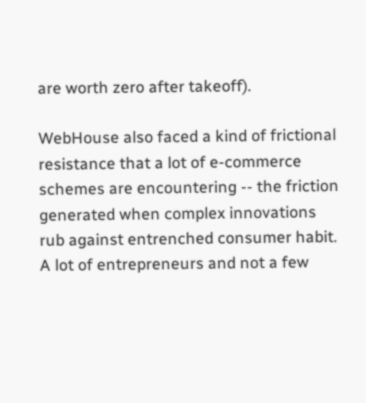are worth zero after takeoff).

WebHouse also faced a kind of frictional resistance that a lot of e-commerce schemes are encountering -- the friction generated when complex innovations rub against entrenched consumer habit. A lot of entrepreneurs and not a few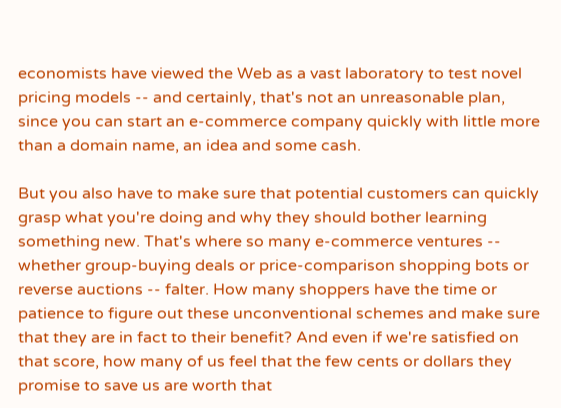economists have viewed the Web as a vast laboratory to test novel pricing models -- and certainly, that's not an unreasonable plan, since you can start an e-commerce company quickly with little more than a domain name, an idea and some cash.

But you also have to make sure that potential customers can quickly grasp what you're doing and why they should bother learning something new. That's where so many e-commerce ventures -- whether group-buying deals or price-comparison shopping bots or reverse auctions -- falter. How many shoppers have the time or patience to figure out these unconventional schemes and make sure that they are in fact to their benefit? And even if we're satisfied on that score, how many of us feel that the few cents or dollars they promise to save us are worth that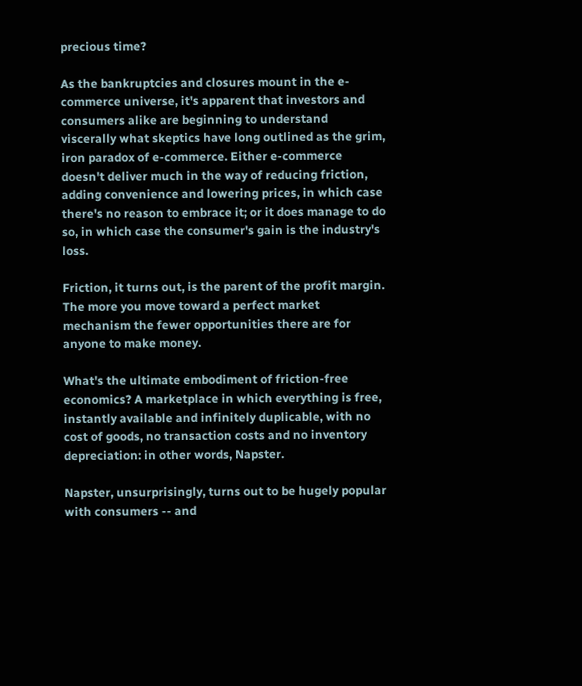precious time?

As the bankruptcies and closures mount in the e-commerce universe, it's apparent that investors and consumers alike are beginning to understand viscerally what skeptics have long outlined as the grim, iron paradox of e-commerce. Either e-commerce doesn't deliver much in the way of reducing friction, adding convenience and lowering prices, in which case there's no reason to embrace it; or it does manage to do so, in which case the consumer's gain is the industry's loss.

Friction, it turns out, is the parent of the profit margin. The more you move toward a perfect market mechanism the fewer opportunities there are for anyone to make money.

What's the ultimate embodiment of friction-free economics? A marketplace in which everything is free, instantly available and infinitely duplicable, with no cost of goods, no transaction costs and no inventory depreciation: in other words, Napster.

Napster, unsurprisingly, turns out to be hugely popular with consumers -- and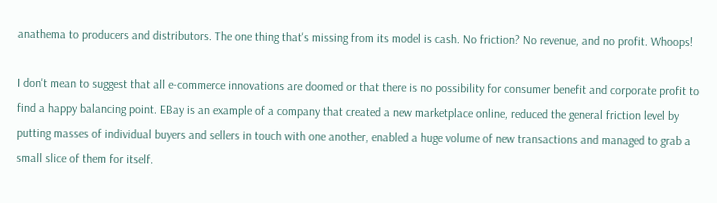anathema to producers and distributors. The one thing that's missing from its model is cash. No friction? No revenue, and no profit. Whoops!

I don't mean to suggest that all e-commerce innovations are doomed or that there is no possibility for consumer benefit and corporate profit to find a happy balancing point. EBay is an example of a company that created a new marketplace online, reduced the general friction level by putting masses of individual buyers and sellers in touch with one another, enabled a huge volume of new transactions and managed to grab a small slice of them for itself.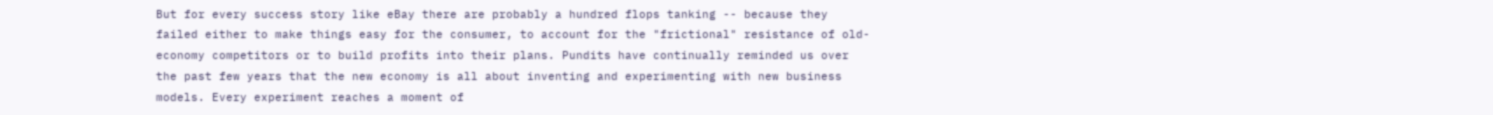But for every success story like eBay there are probably a hundred flops tanking -- because they failed either to make things easy for the consumer, to account for the "frictional" resistance of old-economy competitors or to build profits into their plans. Pundits have continually reminded us over the past few years that the new economy is all about inventing and experimenting with new business models. Every experiment reaches a moment of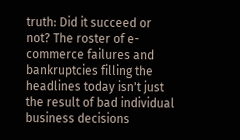truth: Did it succeed or not? The roster of e-commerce failures and bankruptcies filling the headlines today isn't just the result of bad individual business decisions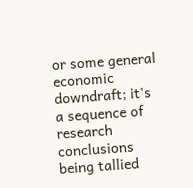or some general economic downdraft; it's a sequence of research conclusions being tallied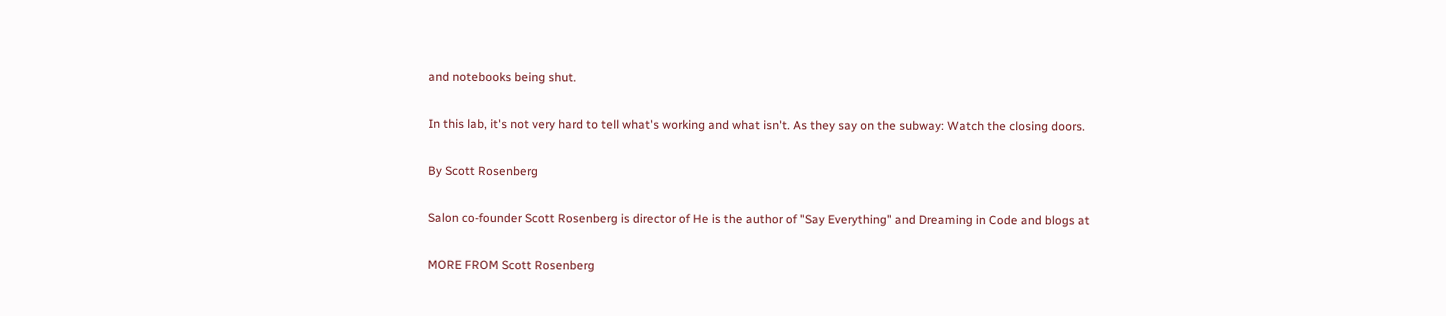and notebooks being shut.

In this lab, it's not very hard to tell what's working and what isn't. As they say on the subway: Watch the closing doors.

By Scott Rosenberg

Salon co-founder Scott Rosenberg is director of He is the author of "Say Everything" and Dreaming in Code and blogs at

MORE FROM Scott Rosenberg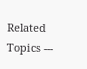Related Topics ---